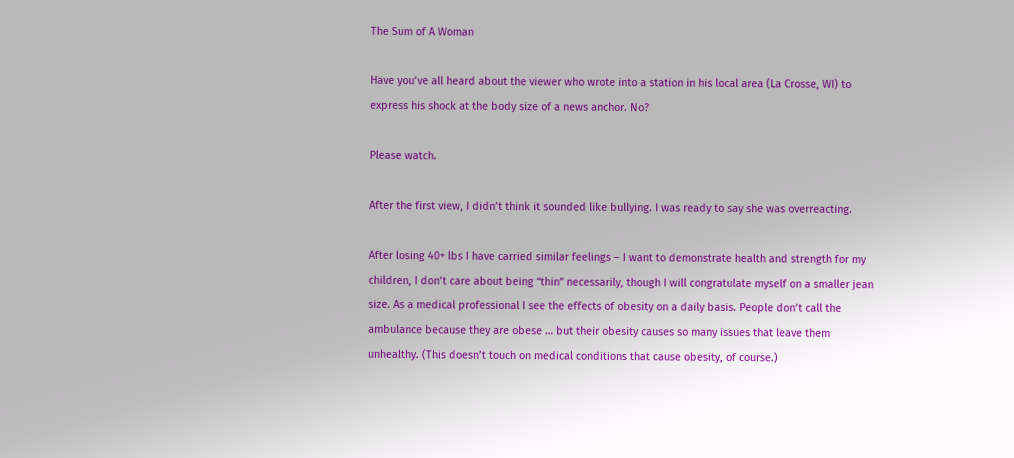The Sum of A Woman

Have you’ve all heard about the viewer who wrote into a station in his local area (La Crosse, WI) to express his shock at the body size of a news anchor. No?

Please watch.

After the first view, I didn’t think it sounded like bullying. I was ready to say she was overreacting.

After losing 40+ lbs I have carried similar feelings – I want to demonstrate health and strength for my children, I don’t care about being “thin” necessarily, though I will congratulate myself on a smaller jean size. As a medical professional I see the effects of obesity on a daily basis. People don’t call the ambulance because they are obese … but their obesity causes so many issues that leave them unhealthy. (This doesn’t touch on medical conditions that cause obesity, of course.)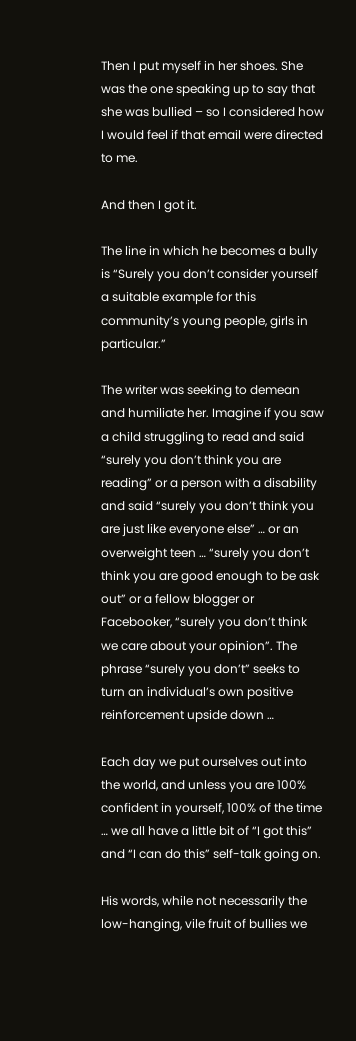Then I put myself in her shoes. She was the one speaking up to say that she was bullied – so I considered how I would feel if that email were directed to me.

And then I got it.

The line in which he becomes a bully is “Surely you don’t consider yourself a suitable example for this community’s young people, girls in particular.”

The writer was seeking to demean and humiliate her. Imagine if you saw a child struggling to read and said “surely you don’t think you are reading” or a person with a disability and said “surely you don’t think you are just like everyone else” … or an overweight teen … “surely you don’t think you are good enough to be ask out” or a fellow blogger or Facebooker, “surely you don’t think we care about your opinion”. The phrase “surely you don’t” seeks to turn an individual’s own positive reinforcement upside down …

Each day we put ourselves out into the world, and unless you are 100% confident in yourself, 100% of the time … we all have a little bit of “I got this” and “I can do this” self-talk going on.

His words, while not necessarily the low-hanging, vile fruit of bullies we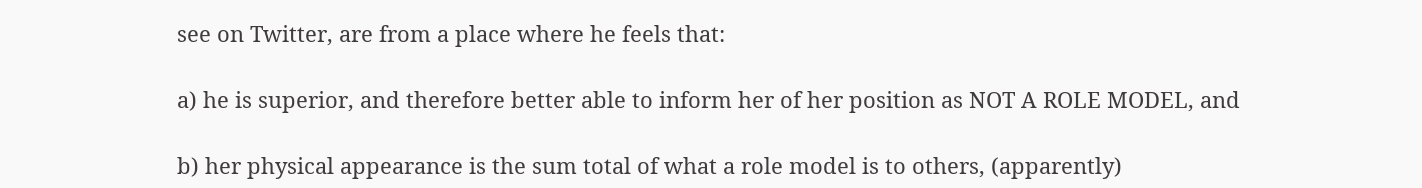see on Twitter, are from a place where he feels that:

a) he is superior, and therefore better able to inform her of her position as NOT A ROLE MODEL, and

b) her physical appearance is the sum total of what a role model is to others, (apparently)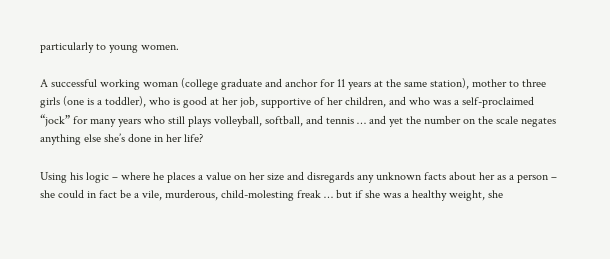particularly to young women.

A successful working woman (college graduate and anchor for 11 years at the same station), mother to three girls (one is a toddler), who is good at her job, supportive of her children, and who was a self-proclaimed “jock” for many years who still plays volleyball, softball, and tennis … and yet the number on the scale negates anything else she’s done in her life?

Using his logic – where he places a value on her size and disregards any unknown facts about her as a person – she could in fact be a vile, murderous, child-molesting freak … but if she was a healthy weight, she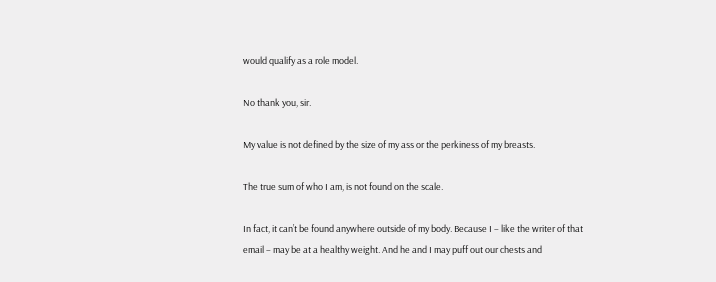would qualify as a role model.

No thank you, sir.

My value is not defined by the size of my ass or the perkiness of my breasts.

The true sum of who I am, is not found on the scale.

In fact, it can’t be found anywhere outside of my body. Because I – like the writer of that email – may be at a healthy weight. And he and I may puff out our chests and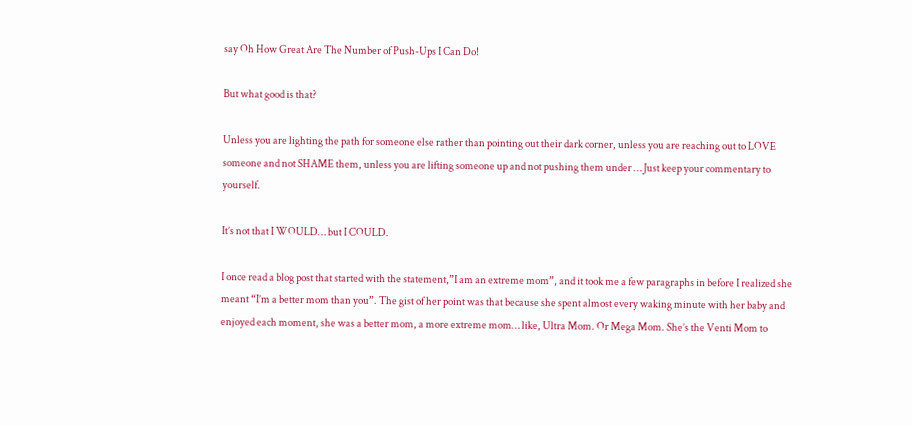say Oh How Great Are The Number of Push-Ups I Can Do!

But what good is that?

Unless you are lighting the path for someone else rather than pointing out their dark corner, unless you are reaching out to LOVE someone and not SHAME them, unless you are lifting someone up and not pushing them under … Just keep your commentary to yourself.

It’s not that I WOULD… but I COULD.

I once read a blog post that started with the statement,”I am an extreme mom”, and it took me a few paragraphs in before I realized she meant “I’m a better mom than you”. The gist of her point was that because she spent almost every waking minute with her baby and enjoyed each moment, she was a better mom, a more extreme mom… like, Ultra Mom. Or Mega Mom. She’s the Venti Mom to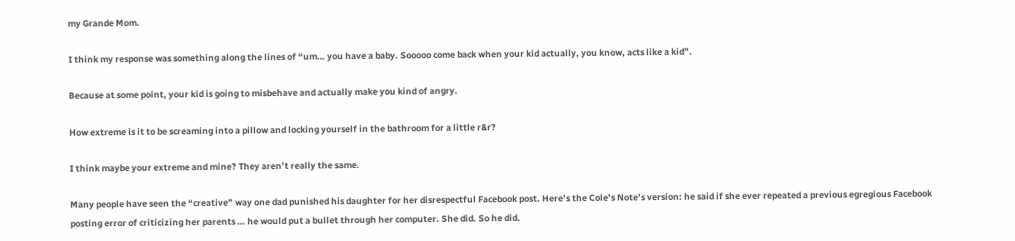my Grande Mom.

I think my response was something along the lines of “um… you have a baby. Sooooo come back when your kid actually, you know, acts like a kid”.

Because at some point, your kid is going to misbehave and actually make you kind of angry.

How extreme is it to be screaming into a pillow and locking yourself in the bathroom for a little r&r?

I think maybe your extreme and mine? They aren’t really the same.

Many people have seen the “creative” way one dad punished his daughter for her disrespectful Facebook post. Here’s the Cole’s Note’s version: he said if she ever repeated a previous egregious Facebook posting error of criticizing her parents … he would put a bullet through her computer. She did. So he did.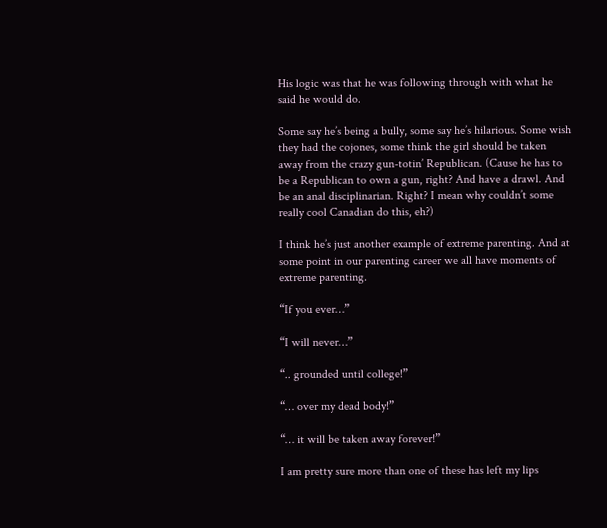His logic was that he was following through with what he said he would do.

Some say he’s being a bully, some say he’s hilarious. Some wish they had the cojones, some think the girl should be taken away from the crazy gun-totin’ Republican. (Cause he has to be a Republican to own a gun, right? And have a drawl. And be an anal disciplinarian. Right? I mean why couldn’t some really cool Canadian do this, eh?)

I think he’s just another example of extreme parenting. And at some point in our parenting career we all have moments of extreme parenting.

“If you ever…”

“I will never…”

“.. grounded until college!”

“… over my dead body!”

“… it will be taken away forever!”

I am pretty sure more than one of these has left my lips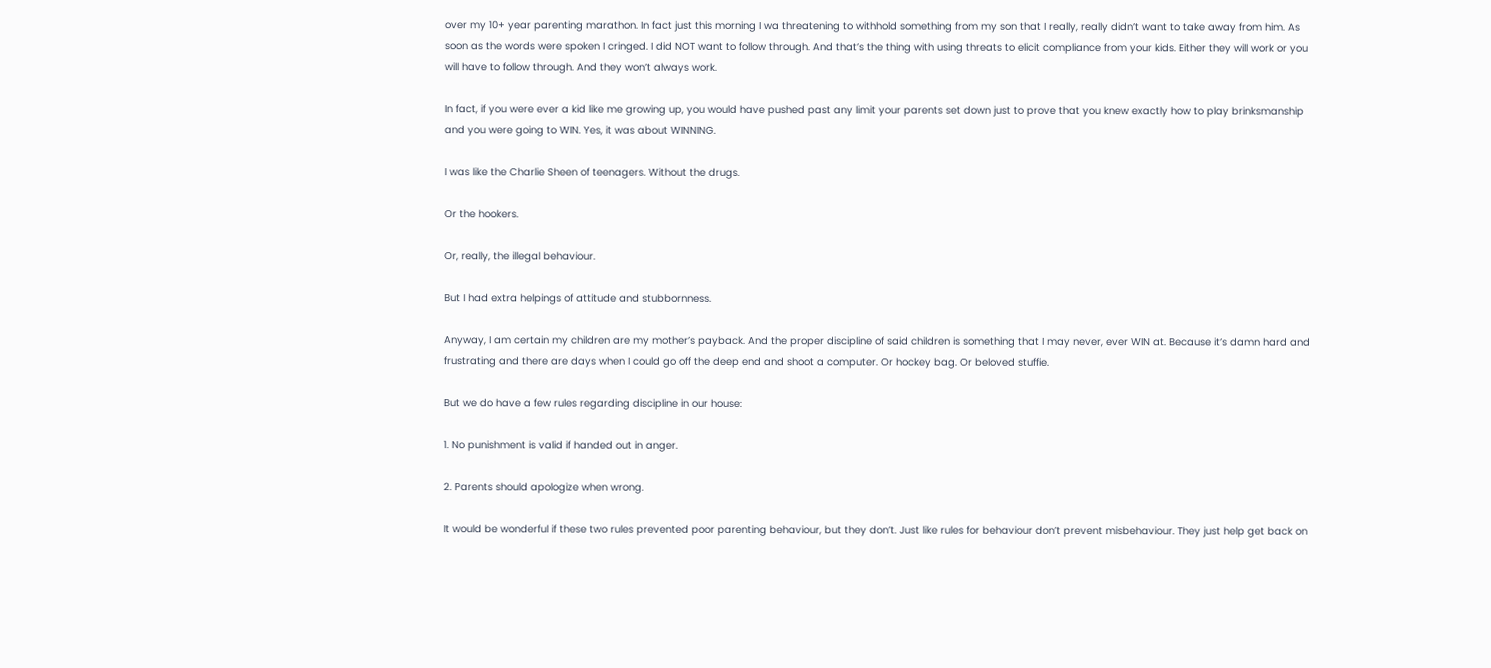over my 10+ year parenting marathon. In fact just this morning I wa threatening to withhold something from my son that I really, really didn’t want to take away from him. As soon as the words were spoken I cringed. I did NOT want to follow through. And that’s the thing with using threats to elicit compliance from your kids. Either they will work or you will have to follow through. And they won’t always work.

In fact, if you were ever a kid like me growing up, you would have pushed past any limit your parents set down just to prove that you knew exactly how to play brinksmanship and you were going to WIN. Yes, it was about WINNING.

I was like the Charlie Sheen of teenagers. Without the drugs.

Or the hookers.

Or, really, the illegal behaviour.

But I had extra helpings of attitude and stubbornness.

Anyway, I am certain my children are my mother’s payback. And the proper discipline of said children is something that I may never, ever WIN at. Because it’s damn hard and frustrating and there are days when I could go off the deep end and shoot a computer. Or hockey bag. Or beloved stuffie.

But we do have a few rules regarding discipline in our house:

1. No punishment is valid if handed out in anger.

2. Parents should apologize when wrong.

It would be wonderful if these two rules prevented poor parenting behaviour, but they don’t. Just like rules for behaviour don’t prevent misbehaviour. They just help get back on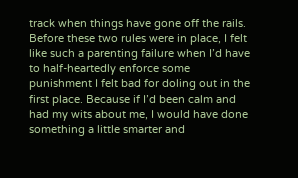track when things have gone off the rails. Before these two rules were in place, I felt like such a parenting failure when I’d have to half-heartedly enforce some punishment I felt bad for doling out in the first place. Because if I’d been calm and had my wits about me, I would have done something a little smarter and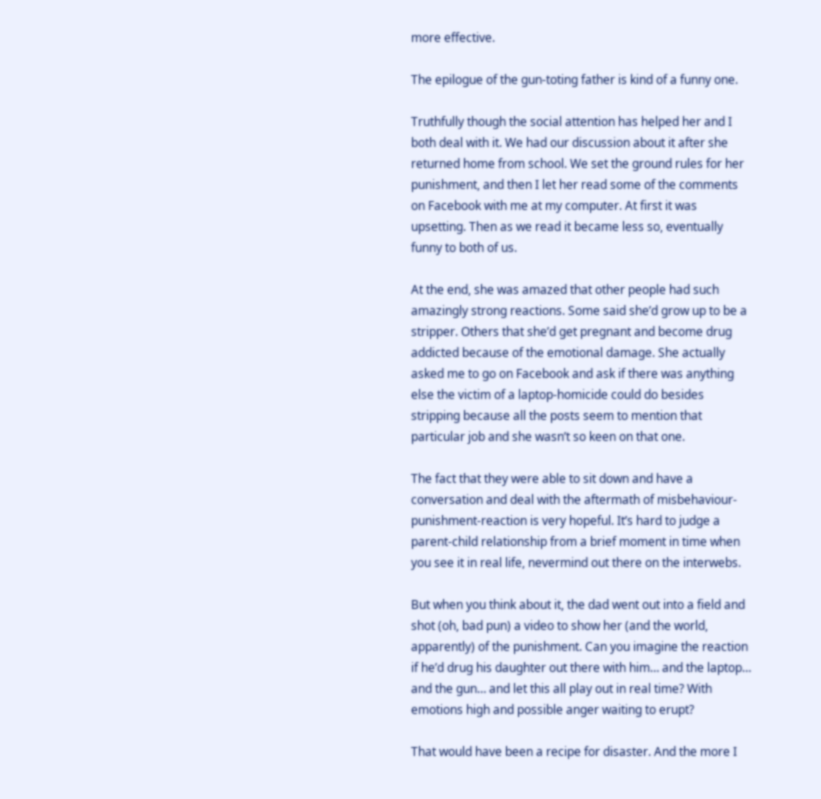more effective.

The epilogue of the gun-toting father is kind of a funny one.

Truthfully though the social attention has helped her and I both deal with it. We had our discussion about it after she returned home from school. We set the ground rules for her punishment, and then I let her read some of the comments on Facebook with me at my computer. At first it was upsetting. Then as we read it became less so, eventually funny to both of us.

At the end, she was amazed that other people had such amazingly strong reactions. Some said she’d grow up to be a stripper. Others that she’d get pregnant and become drug addicted because of the emotional damage. She actually asked me to go on Facebook and ask if there was anything else the victim of a laptop-homicide could do besides stripping because all the posts seem to mention that particular job and she wasn’t so keen on that one.

The fact that they were able to sit down and have a conversation and deal with the aftermath of misbehaviour-punishment-reaction is very hopeful. It’s hard to judge a parent-child relationship from a brief moment in time when you see it in real life, nevermind out there on the interwebs.

But when you think about it, the dad went out into a field and shot (oh, bad pun) a video to show her (and the world, apparently) of the punishment. Can you imagine the reaction if he’d drug his daughter out there with him… and the laptop… and the gun… and let this all play out in real time? With emotions high and possible anger waiting to erupt?

That would have been a recipe for disaster. And the more I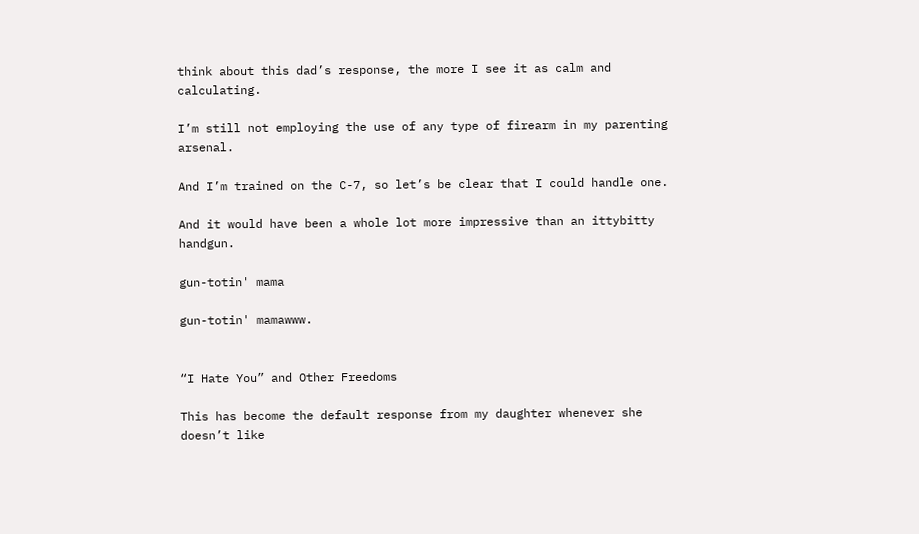think about this dad’s response, the more I see it as calm and calculating.

I’m still not employing the use of any type of firearm in my parenting arsenal.

And I’m trained on the C-7, so let’s be clear that I could handle one.

And it would have been a whole lot more impressive than an ittybitty handgun.

gun-totin' mama

gun-totin' mamawww.


“I Hate You” and Other Freedoms

This has become the default response from my daughter whenever she doesn’t like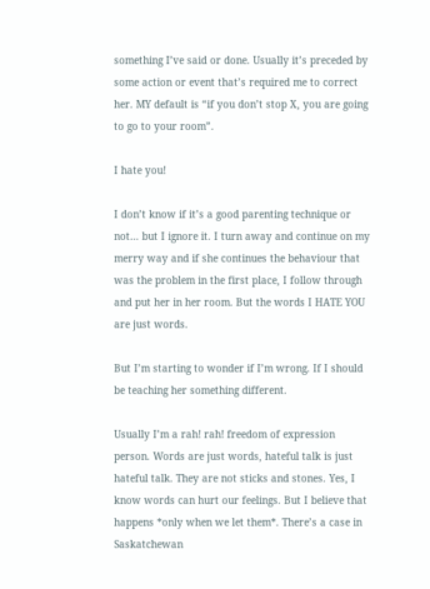something I’ve said or done. Usually it’s preceded by some action or event that’s required me to correct her. MY default is “if you don’t stop X, you are going to go to your room”.

I hate you!

I don’t know if it’s a good parenting technique or not… but I ignore it. I turn away and continue on my merry way and if she continues the behaviour that was the problem in the first place, I follow through and put her in her room. But the words I HATE YOU are just words.

But I’m starting to wonder if I’m wrong. If I should be teaching her something different.

Usually I’m a rah! rah! freedom of expression person. Words are just words, hateful talk is just hateful talk. They are not sticks and stones. Yes, I know words can hurt our feelings. But I believe that happens *only when we let them*. There’s a case in Saskatchewan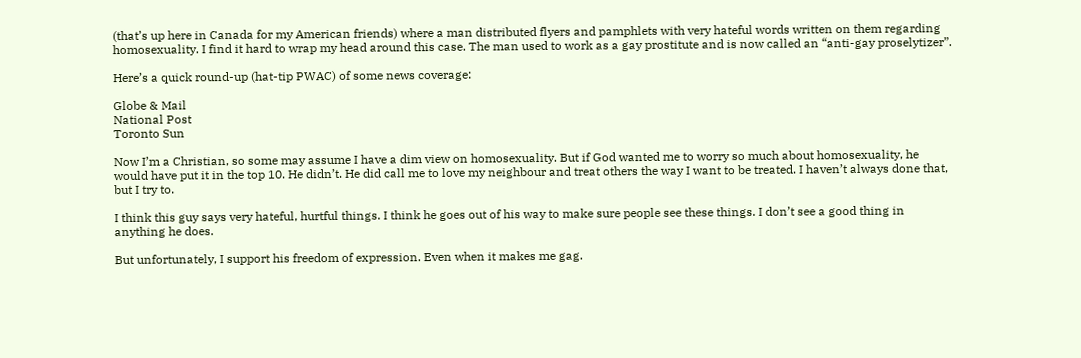(that’s up here in Canada for my American friends) where a man distributed flyers and pamphlets with very hateful words written on them regarding homosexuality. I find it hard to wrap my head around this case. The man used to work as a gay prostitute and is now called an “anti-gay proselytizer”.

Here’s a quick round-up (hat-tip PWAC) of some news coverage:

Globe & Mail
National Post
Toronto Sun

Now I’m a Christian, so some may assume I have a dim view on homosexuality. But if God wanted me to worry so much about homosexuality, he would have put it in the top 10. He didn’t. He did call me to love my neighbour and treat others the way I want to be treated. I haven’t always done that, but I try to.

I think this guy says very hateful, hurtful things. I think he goes out of his way to make sure people see these things. I don’t see a good thing in anything he does.

But unfortunately, I support his freedom of expression. Even when it makes me gag.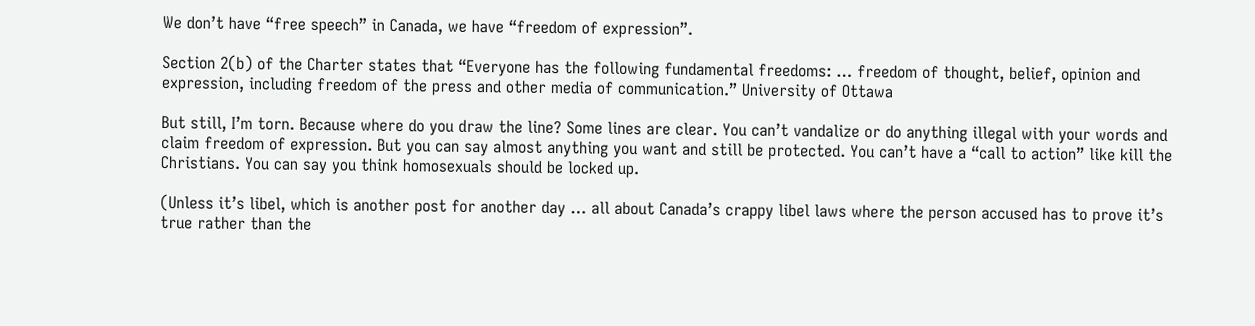We don’t have “free speech” in Canada, we have “freedom of expression”.

Section 2(b) of the Charter states that “Everyone has the following fundamental freedoms: … freedom of thought, belief, opinion and expression, including freedom of the press and other media of communication.” University of Ottawa

But still, I’m torn. Because where do you draw the line? Some lines are clear. You can’t vandalize or do anything illegal with your words and claim freedom of expression. But you can say almost anything you want and still be protected. You can’t have a “call to action” like kill the Christians. You can say you think homosexuals should be locked up.

(Unless it’s libel, which is another post for another day … all about Canada’s crappy libel laws where the person accused has to prove it’s true rather than the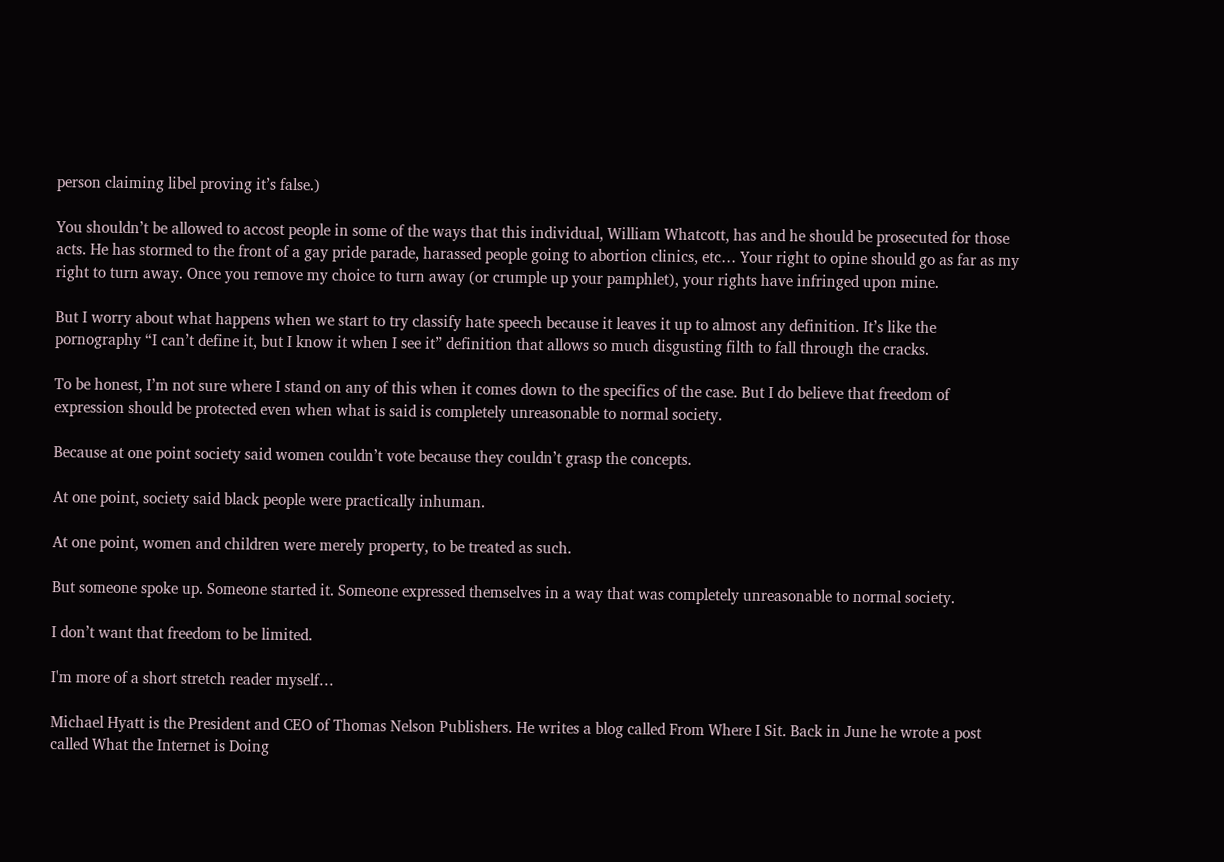person claiming libel proving it’s false.)

You shouldn’t be allowed to accost people in some of the ways that this individual, William Whatcott, has and he should be prosecuted for those acts. He has stormed to the front of a gay pride parade, harassed people going to abortion clinics, etc… Your right to opine should go as far as my right to turn away. Once you remove my choice to turn away (or crumple up your pamphlet), your rights have infringed upon mine.

But I worry about what happens when we start to try classify hate speech because it leaves it up to almost any definition. It’s like the pornography “I can’t define it, but I know it when I see it” definition that allows so much disgusting filth to fall through the cracks.

To be honest, I’m not sure where I stand on any of this when it comes down to the specifics of the case. But I do believe that freedom of expression should be protected even when what is said is completely unreasonable to normal society.

Because at one point society said women couldn’t vote because they couldn’t grasp the concepts.

At one point, society said black people were practically inhuman.

At one point, women and children were merely property, to be treated as such.

But someone spoke up. Someone started it. Someone expressed themselves in a way that was completely unreasonable to normal society.

I don’t want that freedom to be limited.

I'm more of a short stretch reader myself…

Michael Hyatt is the President and CEO of Thomas Nelson Publishers. He writes a blog called From Where I Sit. Back in June he wrote a post called What the Internet is Doing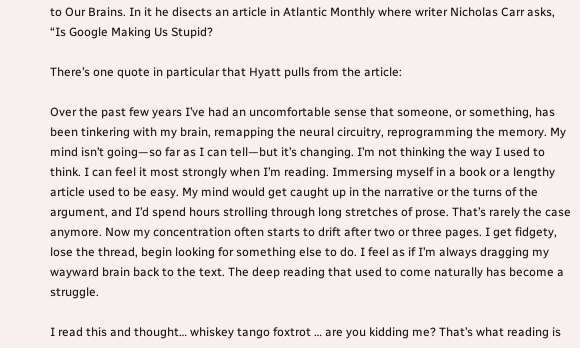to Our Brains. In it he disects an article in Atlantic Monthly where writer Nicholas Carr asks, “Is Google Making Us Stupid?

There’s one quote in particular that Hyatt pulls from the article:

Over the past few years I’ve had an uncomfortable sense that someone, or something, has been tinkering with my brain, remapping the neural circuitry, reprogramming the memory. My mind isn’t going—so far as I can tell—but it’s changing. I’m not thinking the way I used to think. I can feel it most strongly when I’m reading. Immersing myself in a book or a lengthy article used to be easy. My mind would get caught up in the narrative or the turns of the argument, and I’d spend hours strolling through long stretches of prose. That’s rarely the case anymore. Now my concentration often starts to drift after two or three pages. I get fidgety, lose the thread, begin looking for something else to do. I feel as if I’m always dragging my wayward brain back to the text. The deep reading that used to come naturally has become a struggle.

I read this and thought… whiskey tango foxtrot … are you kidding me? That’s what reading is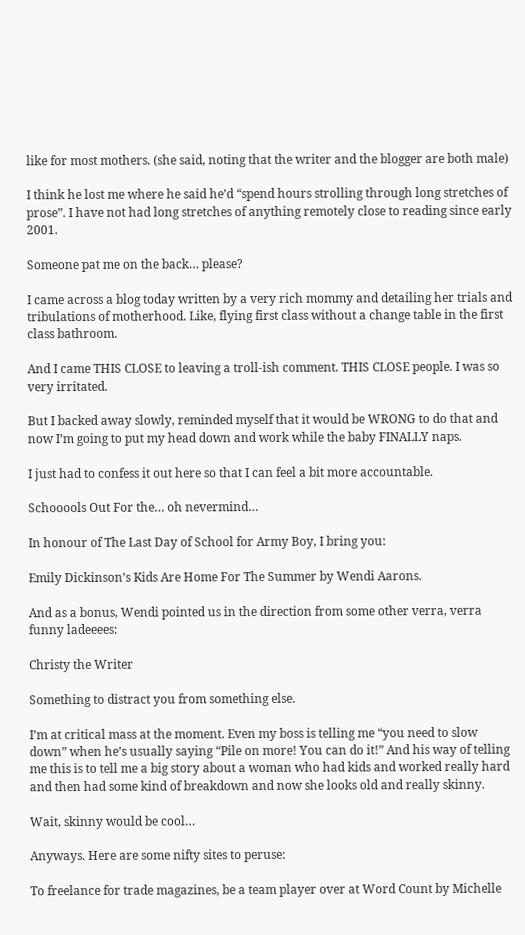like for most mothers. (she said, noting that the writer and the blogger are both male)

I think he lost me where he said he’d “spend hours strolling through long stretches of prose”. I have not had long stretches of anything remotely close to reading since early 2001.

Someone pat me on the back… please?

I came across a blog today written by a very rich mommy and detailing her trials and tribulations of motherhood. Like, flying first class without a change table in the first class bathroom.

And I came THIS CLOSE to leaving a troll-ish comment. THIS CLOSE people. I was so very irritated.

But I backed away slowly, reminded myself that it would be WRONG to do that and now I’m going to put my head down and work while the baby FINALLY naps.

I just had to confess it out here so that I can feel a bit more accountable.

Schooools Out For the… oh nevermind…

In honour of The Last Day of School for Army Boy, I bring you:

Emily Dickinson’s Kids Are Home For The Summer by Wendi Aarons.

And as a bonus, Wendi pointed us in the direction from some other verra, verra funny ladeeees:

Christy the Writer

Something to distract you from something else.

I’m at critical mass at the moment. Even my boss is telling me “you need to slow down” when he’s usually saying “Pile on more! You can do it!” And his way of telling me this is to tell me a big story about a woman who had kids and worked really hard and then had some kind of breakdown and now she looks old and really skinny.

Wait, skinny would be cool…

Anyways. Here are some nifty sites to peruse:

To freelance for trade magazines, be a team player over at Word Count by Michelle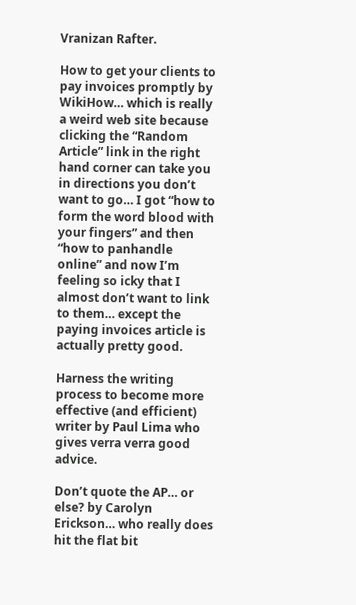Vranizan Rafter.

How to get your clients to pay invoices promptly by WikiHow… which is really a weird web site because clicking the “Random Article” link in the right hand corner can take you in directions you don’t want to go… I got “how to form the word blood with your fingers” and then “how to panhandle online” and now I’m feeling so icky that I almost don’t want to link to them… except the paying invoices article is actually pretty good.

Harness the writing process to become more effective (and efficient) writer by Paul Lima who gives verra verra good advice.

Don’t quote the AP… or else? by Carolyn Erickson… who really does hit the flat bit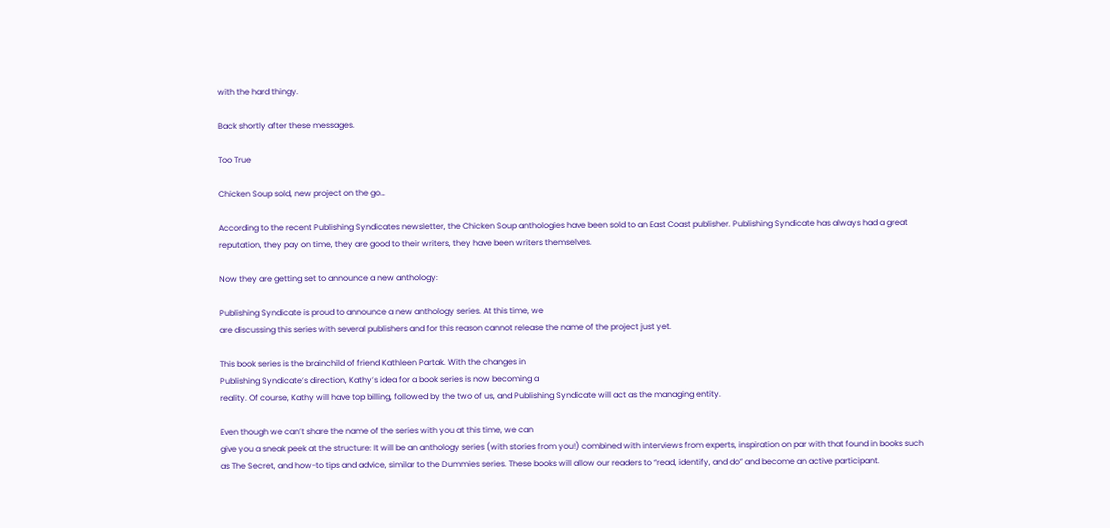with the hard thingy.

Back shortly after these messages.

Too True

Chicken Soup sold, new project on the go…

According to the recent Publishing Syndicates newsletter, the Chicken Soup anthologies have been sold to an East Coast publisher. Publishing Syndicate has always had a great reputation, they pay on time, they are good to their writers, they have been writers themselves.

Now they are getting set to announce a new anthology:

Publishing Syndicate is proud to announce a new anthology series. At this time, we
are discussing this series with several publishers and for this reason cannot release the name of the project just yet.

This book series is the brainchild of friend Kathleen Partak. With the changes in
Publishing Syndicate’s direction, Kathy’s idea for a book series is now becoming a
reality. Of course, Kathy will have top billing, followed by the two of us, and Publishing Syndicate will act as the managing entity.

Even though we can’t share the name of the series with you at this time, we can
give you a sneak peek at the structure: It will be an anthology series (with stories from you!) combined with interviews from experts, inspiration on par with that found in books such as The Secret, and how-to tips and advice, similar to the Dummies series. These books will allow our readers to “read, identify, and do” and become an active participant.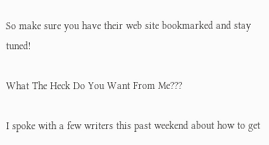So make sure you have their web site bookmarked and stay tuned!

What The Heck Do You Want From Me???

I spoke with a few writers this past weekend about how to get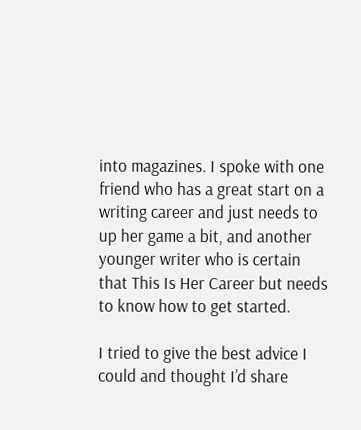into magazines. I spoke with one friend who has a great start on a writing career and just needs to up her game a bit, and another younger writer who is certain that This Is Her Career but needs to know how to get started.

I tried to give the best advice I could and thought I’d share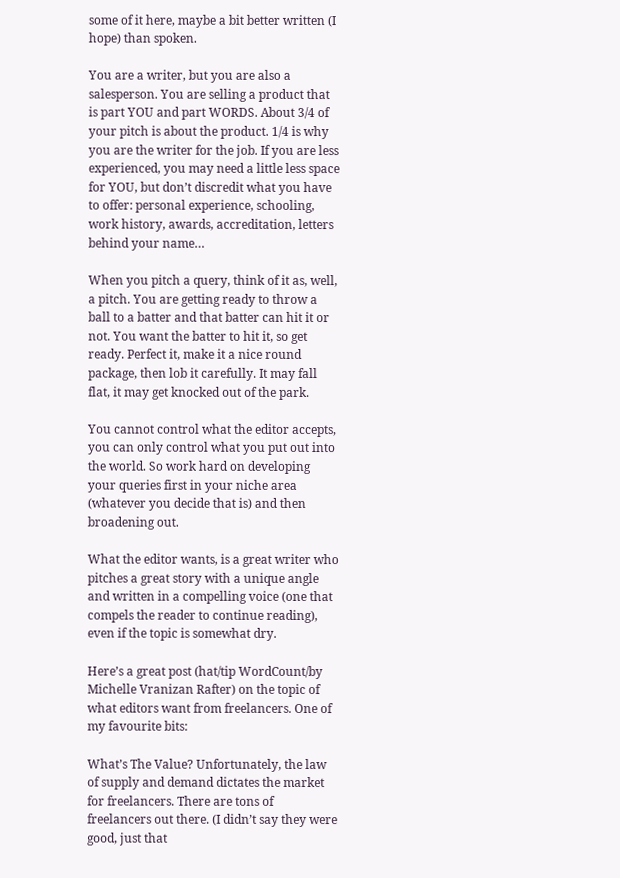some of it here, maybe a bit better written (I hope) than spoken.

You are a writer, but you are also a salesperson. You are selling a product that is part YOU and part WORDS. About 3/4 of your pitch is about the product. 1/4 is why you are the writer for the job. If you are less experienced, you may need a little less space for YOU, but don’t discredit what you have to offer: personal experience, schooling, work history, awards, accreditation, letters behind your name…

When you pitch a query, think of it as, well, a pitch. You are getting ready to throw a ball to a batter and that batter can hit it or not. You want the batter to hit it, so get ready. Perfect it, make it a nice round package, then lob it carefully. It may fall flat, it may get knocked out of the park.

You cannot control what the editor accepts, you can only control what you put out into the world. So work hard on developing your queries first in your niche area (whatever you decide that is) and then broadening out.

What the editor wants, is a great writer who pitches a great story with a unique angle and written in a compelling voice (one that compels the reader to continue reading), even if the topic is somewhat dry.

Here’s a great post (hat/tip WordCount/by Michelle Vranizan Rafter) on the topic of what editors want from freelancers. One of my favourite bits:

What’s The Value? Unfortunately, the law of supply and demand dictates the market for freelancers. There are tons of freelancers out there. (I didn’t say they were good, just that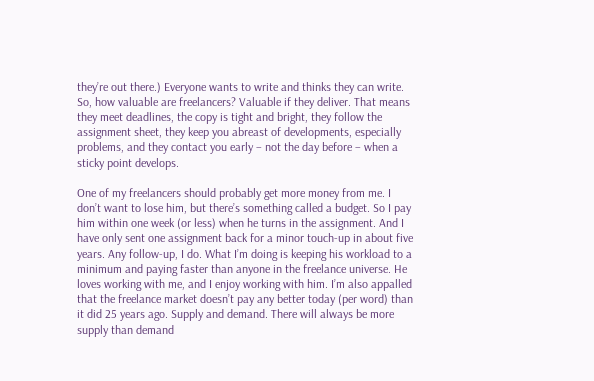they’re out there.) Everyone wants to write and thinks they can write. So, how valuable are freelancers? Valuable if they deliver. That means they meet deadlines, the copy is tight and bright, they follow the assignment sheet, they keep you abreast of developments, especially problems, and they contact you early – not the day before – when a sticky point develops.

One of my freelancers should probably get more money from me. I don’t want to lose him, but there’s something called a budget. So I pay him within one week (or less) when he turns in the assignment. And I have only sent one assignment back for a minor touch-up in about five years. Any follow-up, I do. What I’m doing is keeping his workload to a minimum and paying faster than anyone in the freelance universe. He loves working with me, and I enjoy working with him. I’m also appalled that the freelance market doesn’t pay any better today (per word) than it did 25 years ago. Supply and demand. There will always be more supply than demand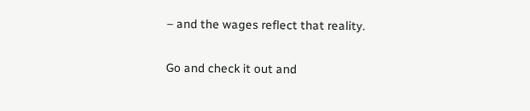– and the wages reflect that reality.

Go and check it out and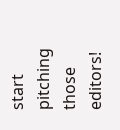start pitching those editors!